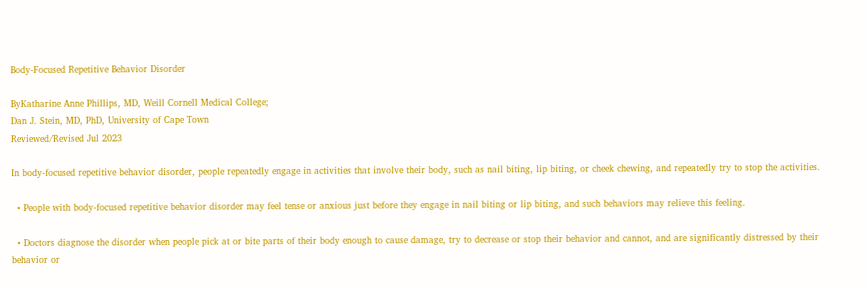Body-Focused Repetitive Behavior Disorder

ByKatharine Anne Phillips, MD, Weill Cornell Medical College;
Dan J. Stein, MD, PhD, University of Cape Town
Reviewed/Revised Jul 2023

In body-focused repetitive behavior disorder, people repeatedly engage in activities that involve their body, such as nail biting, lip biting, or cheek chewing, and repeatedly try to stop the activities.

  • People with body-focused repetitive behavior disorder may feel tense or anxious just before they engage in nail biting or lip biting, and such behaviors may relieve this feeling.

  • Doctors diagnose the disorder when people pick at or bite parts of their body enough to cause damage, try to decrease or stop their behavior and cannot, and are significantly distressed by their behavior or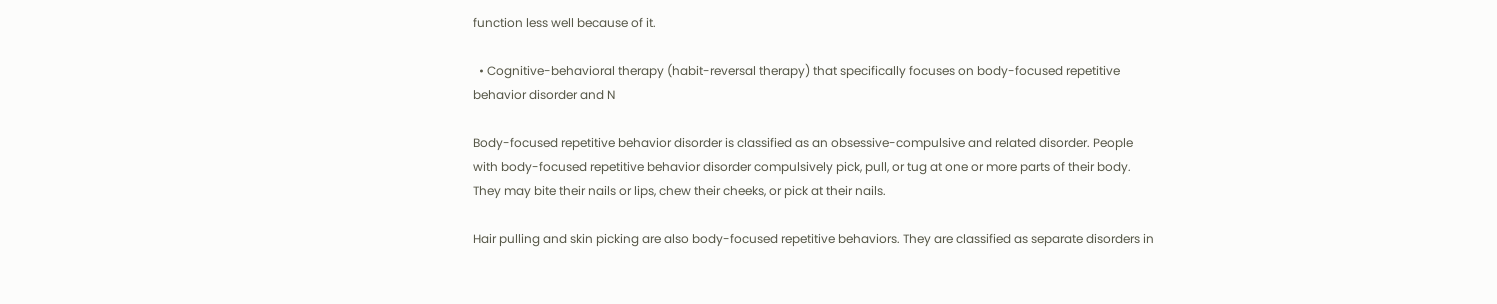function less well because of it.

  • Cognitive-behavioral therapy (habit-reversal therapy) that specifically focuses on body-focused repetitive behavior disorder and N

Body-focused repetitive behavior disorder is classified as an obsessive-compulsive and related disorder. People with body-focused repetitive behavior disorder compulsively pick, pull, or tug at one or more parts of their body. They may bite their nails or lips, chew their cheeks, or pick at their nails.

Hair pulling and skin picking are also body-focused repetitive behaviors. They are classified as separate disorders in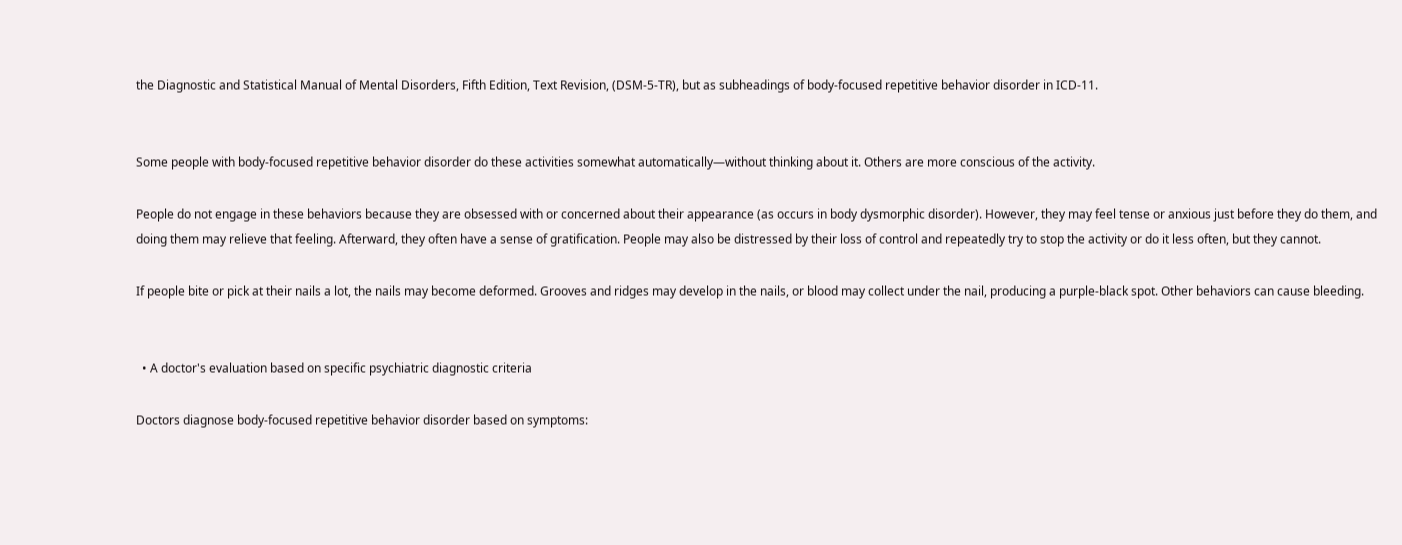the Diagnostic and Statistical Manual of Mental Disorders, Fifth Edition, Text Revision, (DSM-5-TR), but as subheadings of body-focused repetitive behavior disorder in ICD-11.


Some people with body-focused repetitive behavior disorder do these activities somewhat automatically—without thinking about it. Others are more conscious of the activity.

People do not engage in these behaviors because they are obsessed with or concerned about their appearance (as occurs in body dysmorphic disorder). However, they may feel tense or anxious just before they do them, and doing them may relieve that feeling. Afterward, they often have a sense of gratification. People may also be distressed by their loss of control and repeatedly try to stop the activity or do it less often, but they cannot.

If people bite or pick at their nails a lot, the nails may become deformed. Grooves and ridges may develop in the nails, or blood may collect under the nail, producing a purple-black spot. Other behaviors can cause bleeding.


  • A doctor's evaluation based on specific psychiatric diagnostic criteria

Doctors diagnose body-focused repetitive behavior disorder based on symptoms: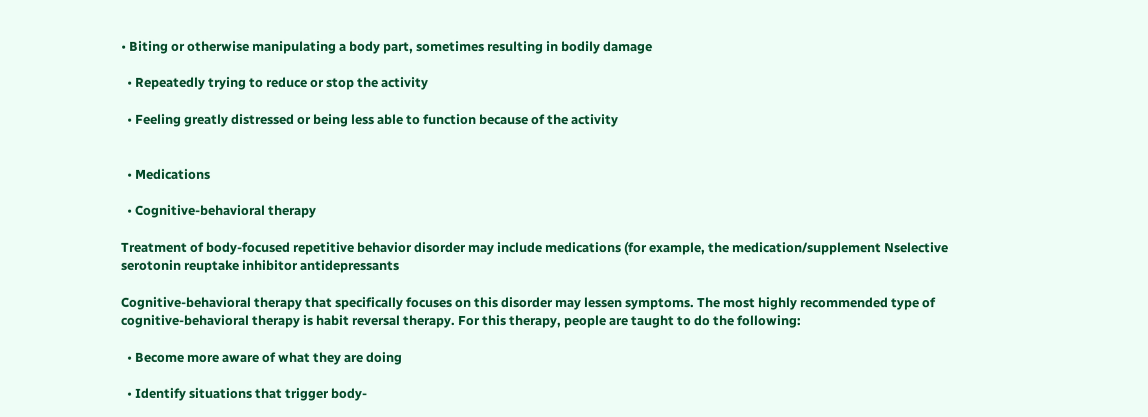• Biting or otherwise manipulating a body part, sometimes resulting in bodily damage

  • Repeatedly trying to reduce or stop the activity

  • Feeling greatly distressed or being less able to function because of the activity


  • Medications

  • Cognitive-behavioral therapy

Treatment of body-focused repetitive behavior disorder may include medications (for example, the medication/supplement Nselective serotonin reuptake inhibitor antidepressants

Cognitive-behavioral therapy that specifically focuses on this disorder may lessen symptoms. The most highly recommended type of cognitive-behavioral therapy is habit reversal therapy. For this therapy, people are taught to do the following:

  • Become more aware of what they are doing

  • Identify situations that trigger body-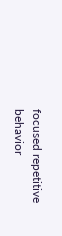focused repetitive behavior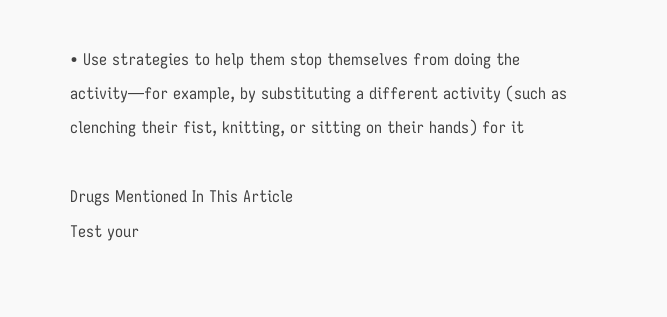• Use strategies to help them stop themselves from doing the activity—for example, by substituting a different activity (such as clenching their fist, knitting, or sitting on their hands) for it

Drugs Mentioned In This Article
Test your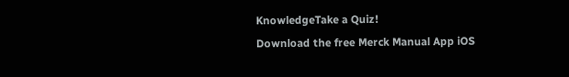KnowledgeTake a Quiz!
Download the free Merck Manual App iOS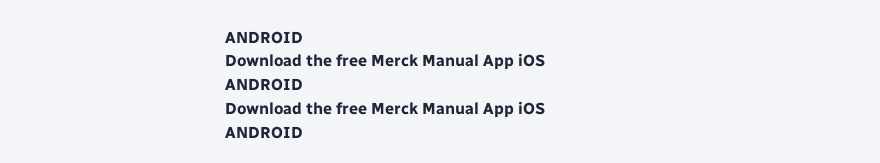ANDROID
Download the free Merck Manual App iOS ANDROID
Download the free Merck Manual App iOS ANDROID